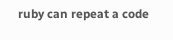ruby can repeat a code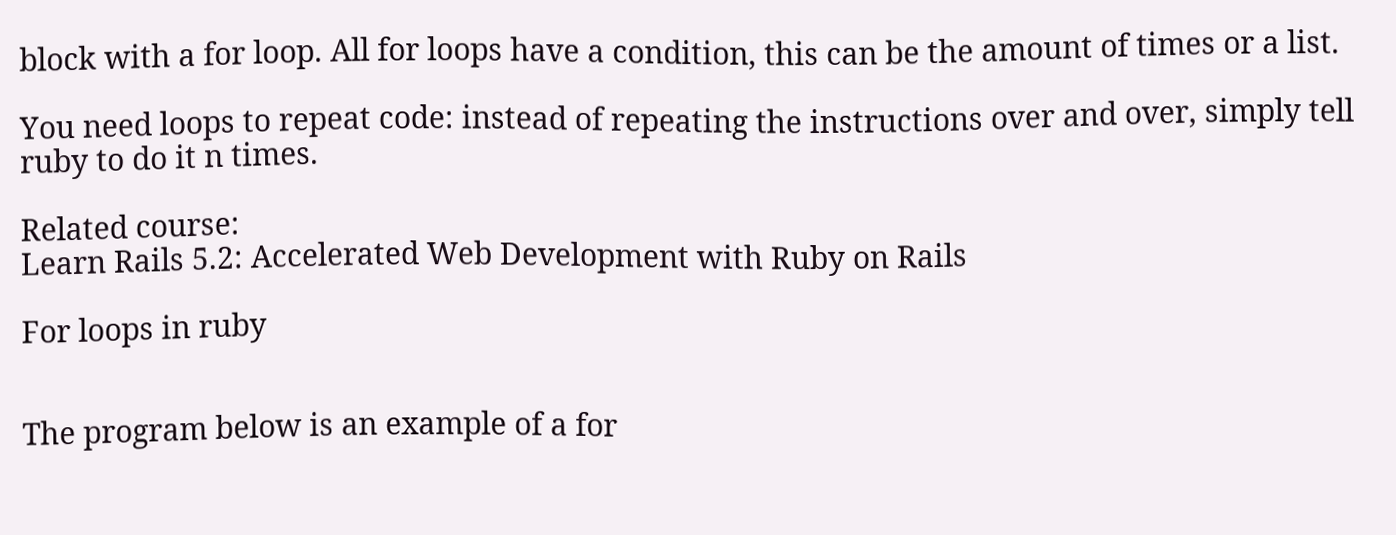block with a for loop. All for loops have a condition, this can be the amount of times or a list.

You need loops to repeat code: instead of repeating the instructions over and over, simply tell ruby to do it n times.

Related course:
Learn Rails 5.2: Accelerated Web Development with Ruby on Rails

For loops in ruby


The program below is an example of a for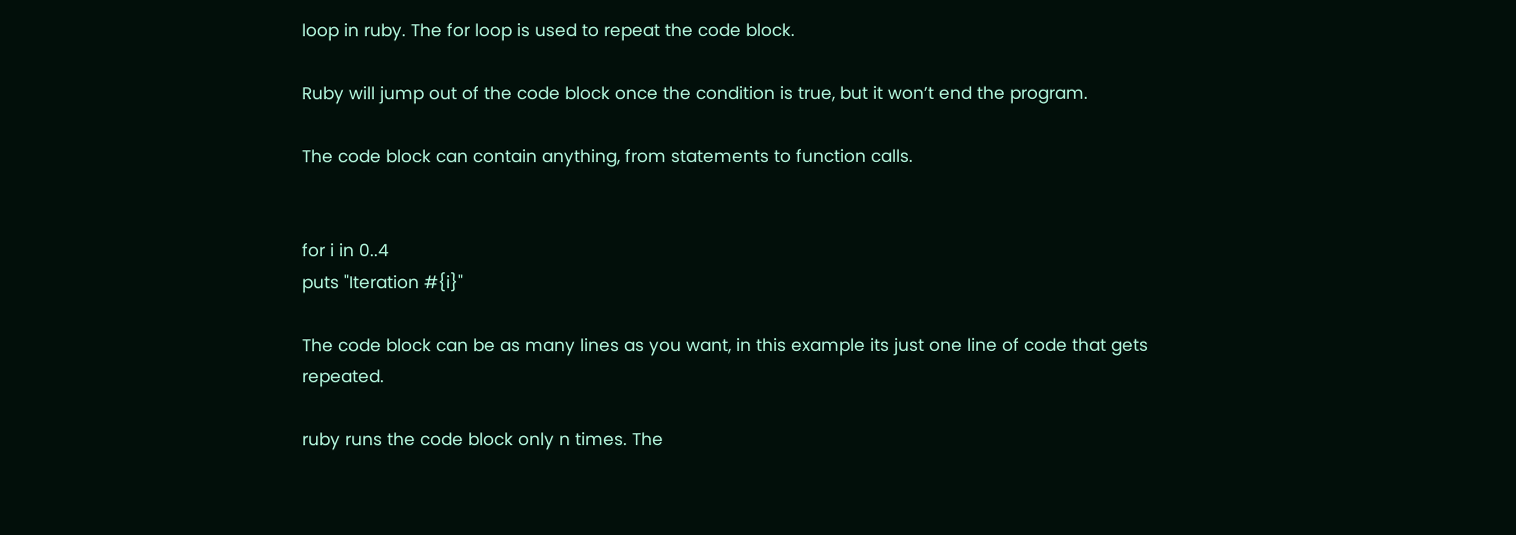loop in ruby. The for loop is used to repeat the code block.

Ruby will jump out of the code block once the condition is true, but it won’t end the program.

The code block can contain anything, from statements to function calls.


for i in 0..4
puts "Iteration #{i}"

The code block can be as many lines as you want, in this example its just one line of code that gets repeated.

ruby runs the code block only n times. The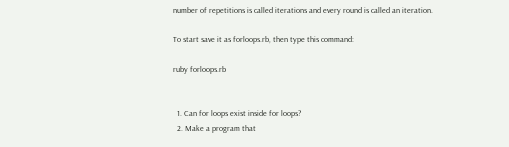number of repetitions is called iterations and every round is called an iteration.

To start save it as forloops.rb, then type this command:

ruby forloops.rb


  1. Can for loops exist inside for loops?
  2. Make a program that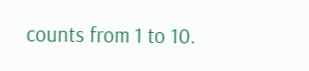counts from 1 to 10.